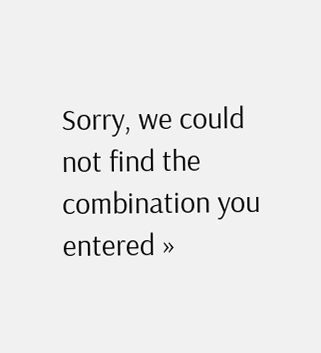Sorry, we could not find the combination you entered »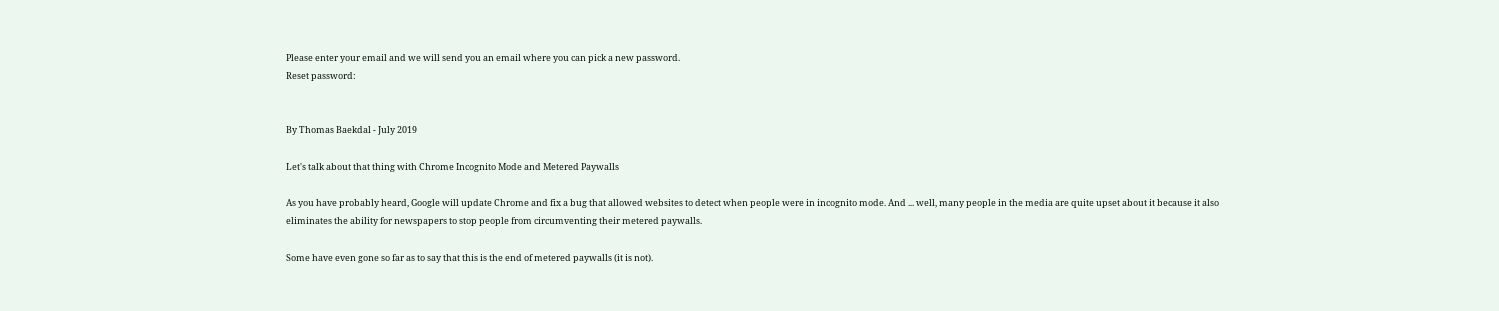Please enter your email and we will send you an email where you can pick a new password.
Reset password:


By Thomas Baekdal - July 2019

Let's talk about that thing with Chrome Incognito Mode and Metered Paywalls

As you have probably heard, Google will update Chrome and fix a bug that allowed websites to detect when people were in incognito mode. And ... well, many people in the media are quite upset about it because it also eliminates the ability for newspapers to stop people from circumventing their metered paywalls.

Some have even gone so far as to say that this is the end of metered paywalls (it is not).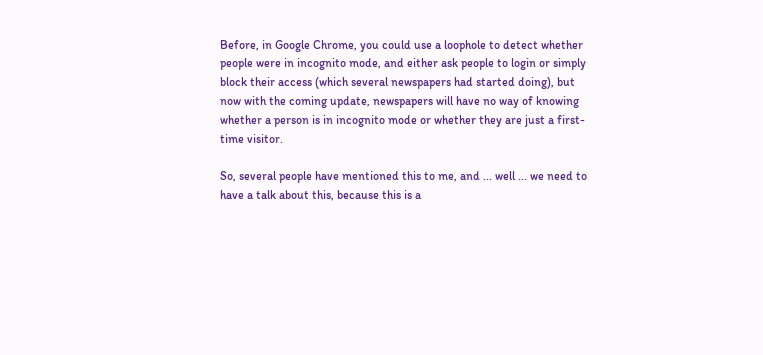Before, in Google Chrome, you could use a loophole to detect whether people were in incognito mode, and either ask people to login or simply block their access (which several newspapers had started doing), but now with the coming update, newspapers will have no way of knowing whether a person is in incognito mode or whether they are just a first-time visitor.

So, several people have mentioned this to me, and ... well ... we need to have a talk about this, because this is a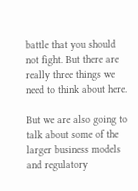battle that you should not fight. But there are really three things we need to think about here.

But we are also going to talk about some of the larger business models and regulatory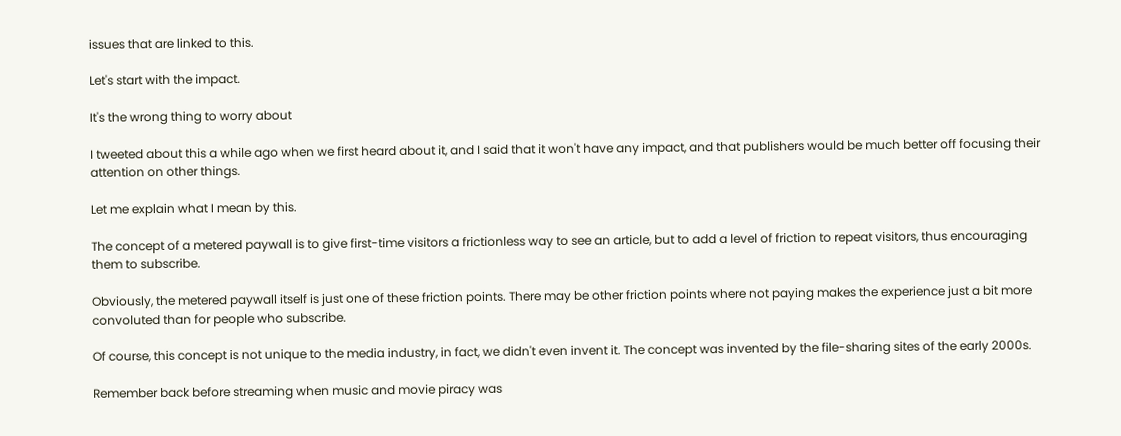issues that are linked to this.

Let's start with the impact.

It's the wrong thing to worry about

I tweeted about this a while ago when we first heard about it, and I said that it won't have any impact, and that publishers would be much better off focusing their attention on other things.

Let me explain what I mean by this.

The concept of a metered paywall is to give first-time visitors a frictionless way to see an article, but to add a level of friction to repeat visitors, thus encouraging them to subscribe.

Obviously, the metered paywall itself is just one of these friction points. There may be other friction points where not paying makes the experience just a bit more convoluted than for people who subscribe.

Of course, this concept is not unique to the media industry, in fact, we didn't even invent it. The concept was invented by the file-sharing sites of the early 2000s.

Remember back before streaming when music and movie piracy was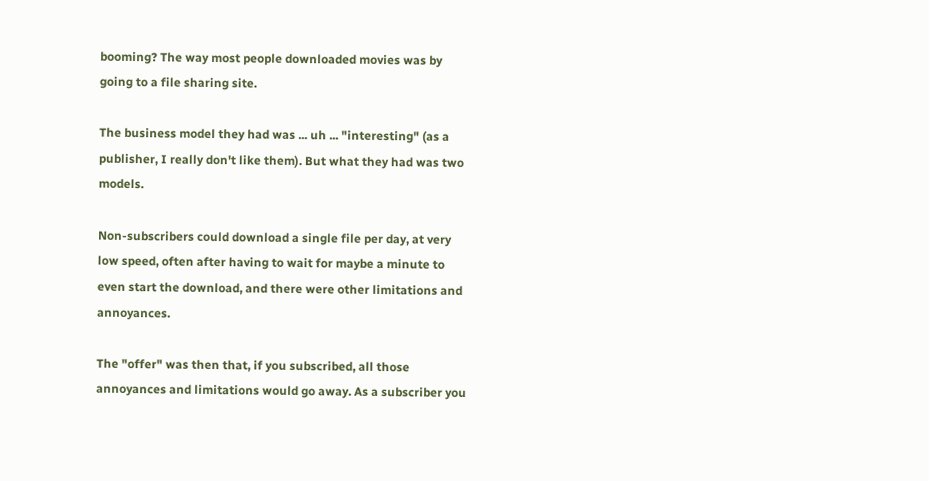booming? The way most people downloaded movies was by going to a file sharing site.

The business model they had was ... uh ... "interesting" (as a publisher, I really don't like them). But what they had was two models.

Non-subscribers could download a single file per day, at very low speed, often after having to wait for maybe a minute to even start the download, and there were other limitations and annoyances.

The "offer" was then that, if you subscribed, all those annoyances and limitations would go away. As a subscriber you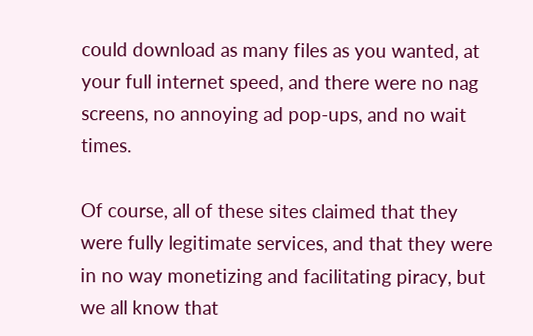could download as many files as you wanted, at your full internet speed, and there were no nag screens, no annoying ad pop-ups, and no wait times.

Of course, all of these sites claimed that they were fully legitimate services, and that they were in no way monetizing and facilitating piracy, but we all know that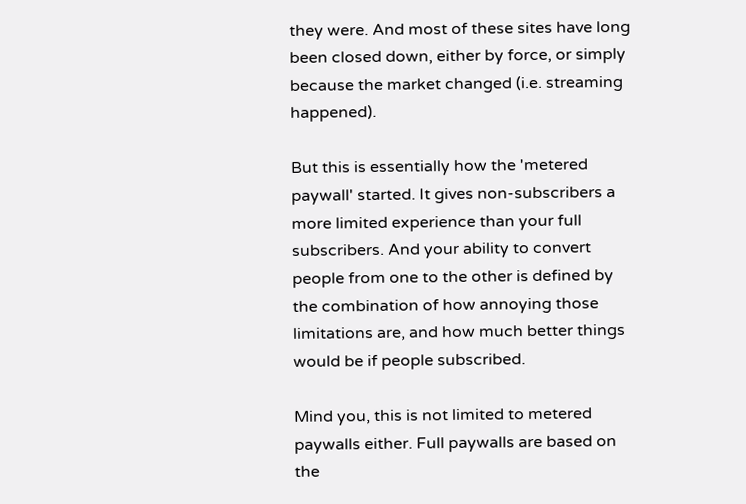they were. And most of these sites have long been closed down, either by force, or simply because the market changed (i.e. streaming happened).

But this is essentially how the 'metered paywall' started. It gives non-subscribers a more limited experience than your full subscribers. And your ability to convert people from one to the other is defined by the combination of how annoying those limitations are, and how much better things would be if people subscribed.

Mind you, this is not limited to metered paywalls either. Full paywalls are based on the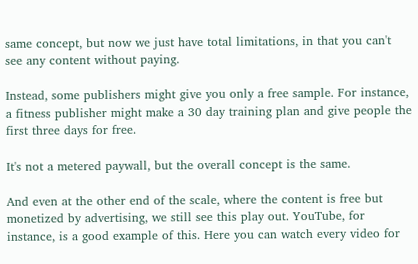same concept, but now we just have total limitations, in that you can't see any content without paying.

Instead, some publishers might give you only a free sample. For instance, a fitness publisher might make a 30 day training plan and give people the first three days for free.

It's not a metered paywall, but the overall concept is the same.

And even at the other end of the scale, where the content is free but monetized by advertising, we still see this play out. YouTube, for instance, is a good example of this. Here you can watch every video for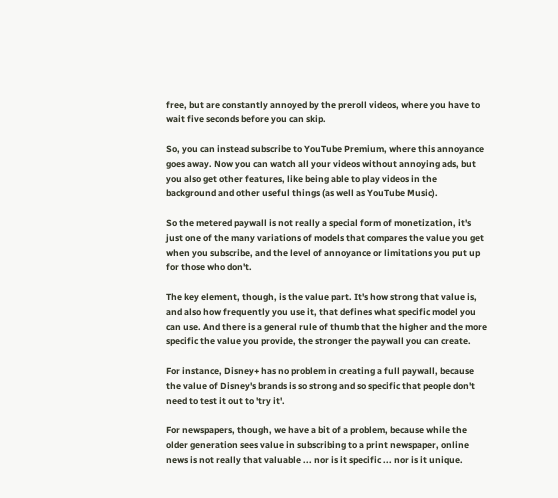free, but are constantly annoyed by the preroll videos, where you have to wait five seconds before you can skip.

So, you can instead subscribe to YouTube Premium, where this annoyance goes away. Now you can watch all your videos without annoying ads, but you also get other features, like being able to play videos in the background and other useful things (as well as YouTube Music).

So the metered paywall is not really a special form of monetization, it's just one of the many variations of models that compares the value you get when you subscribe, and the level of annoyance or limitations you put up for those who don't.

The key element, though, is the value part. It's how strong that value is, and also how frequently you use it, that defines what specific model you can use. And there is a general rule of thumb that the higher and the more specific the value you provide, the stronger the paywall you can create.

For instance, Disney+ has no problem in creating a full paywall, because the value of Disney's brands is so strong and so specific that people don't need to test it out to 'try it'.

For newspapers, though, we have a bit of a problem, because while the older generation sees value in subscribing to a print newspaper, online news is not really that valuable ... nor is it specific ... nor is it unique.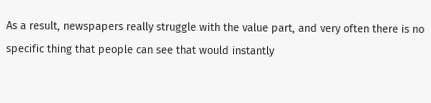As a result, newspapers really struggle with the value part, and very often there is no specific thing that people can see that would instantly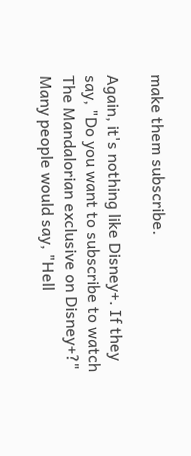make them subscribe.

Again, it's nothing like Disney+. If they say, "Do you want to subscribe to watch The Mandalorian exclusive on Disney+?" Many people would say, "Hell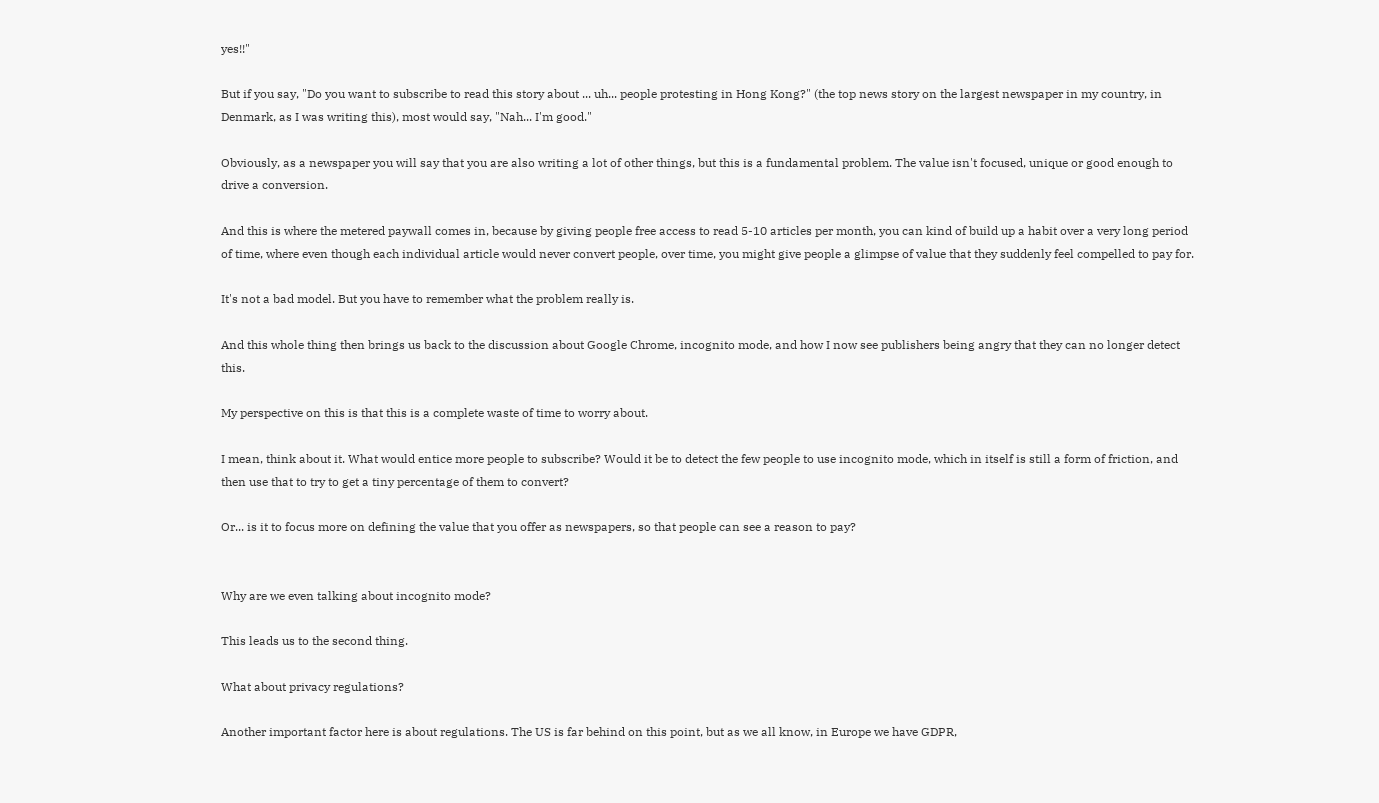yes!!"

But if you say, "Do you want to subscribe to read this story about ... uh... people protesting in Hong Kong?" (the top news story on the largest newspaper in my country, in Denmark, as I was writing this), most would say, "Nah... I'm good."

Obviously, as a newspaper you will say that you are also writing a lot of other things, but this is a fundamental problem. The value isn't focused, unique or good enough to drive a conversion.

And this is where the metered paywall comes in, because by giving people free access to read 5-10 articles per month, you can kind of build up a habit over a very long period of time, where even though each individual article would never convert people, over time, you might give people a glimpse of value that they suddenly feel compelled to pay for.

It's not a bad model. But you have to remember what the problem really is.

And this whole thing then brings us back to the discussion about Google Chrome, incognito mode, and how I now see publishers being angry that they can no longer detect this.

My perspective on this is that this is a complete waste of time to worry about.

I mean, think about it. What would entice more people to subscribe? Would it be to detect the few people to use incognito mode, which in itself is still a form of friction, and then use that to try to get a tiny percentage of them to convert?

Or... is it to focus more on defining the value that you offer as newspapers, so that people can see a reason to pay?


Why are we even talking about incognito mode?

This leads us to the second thing.

What about privacy regulations?

Another important factor here is about regulations. The US is far behind on this point, but as we all know, in Europe we have GDPR,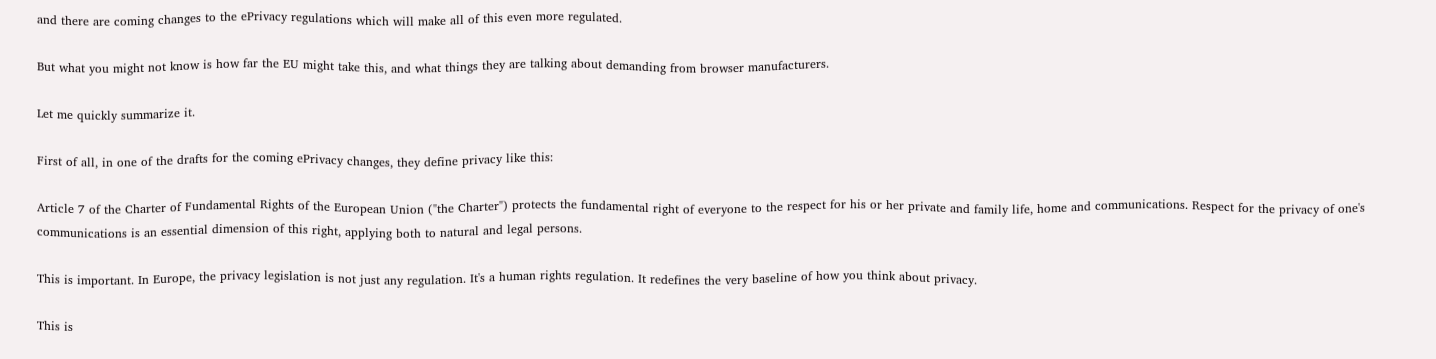and there are coming changes to the ePrivacy regulations which will make all of this even more regulated.

But what you might not know is how far the EU might take this, and what things they are talking about demanding from browser manufacturers.

Let me quickly summarize it.

First of all, in one of the drafts for the coming ePrivacy changes, they define privacy like this:

Article 7 of the Charter of Fundamental Rights of the European Union ("the Charter") protects the fundamental right of everyone to the respect for his or her private and family life, home and communications. Respect for the privacy of one's communications is an essential dimension of this right, applying both to natural and legal persons.

This is important. In Europe, the privacy legislation is not just any regulation. It's a human rights regulation. It redefines the very baseline of how you think about privacy.

This is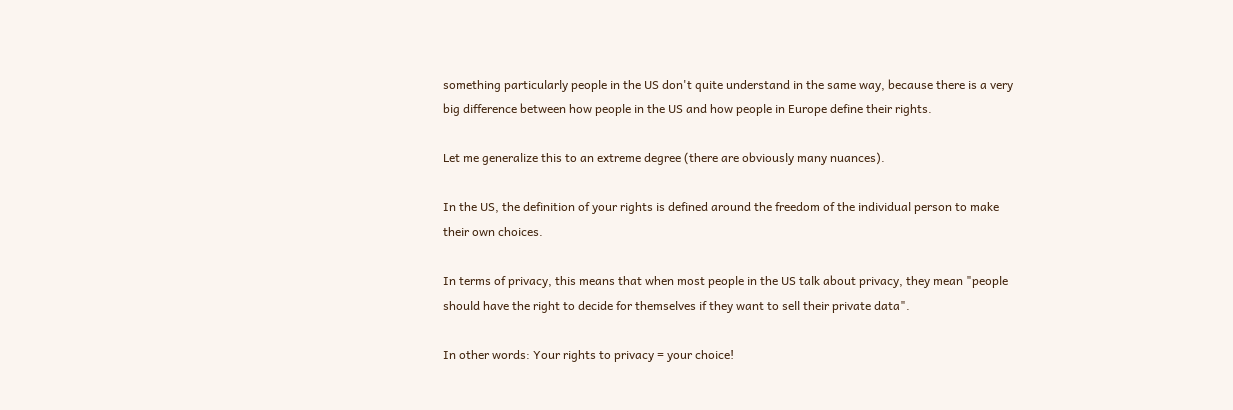something particularly people in the US don't quite understand in the same way, because there is a very big difference between how people in the US and how people in Europe define their rights.

Let me generalize this to an extreme degree (there are obviously many nuances).

In the US, the definition of your rights is defined around the freedom of the individual person to make their own choices.

In terms of privacy, this means that when most people in the US talk about privacy, they mean "people should have the right to decide for themselves if they want to sell their private data".

In other words: Your rights to privacy = your choice!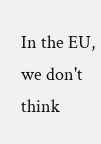In the EU, we don't think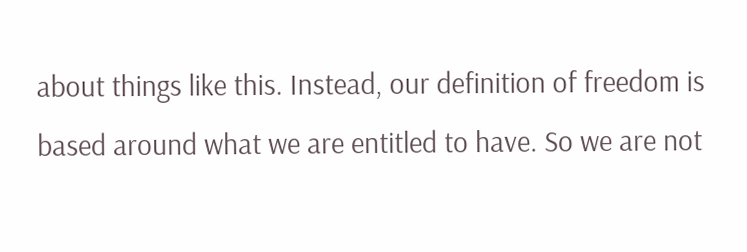about things like this. Instead, our definition of freedom is based around what we are entitled to have. So we are not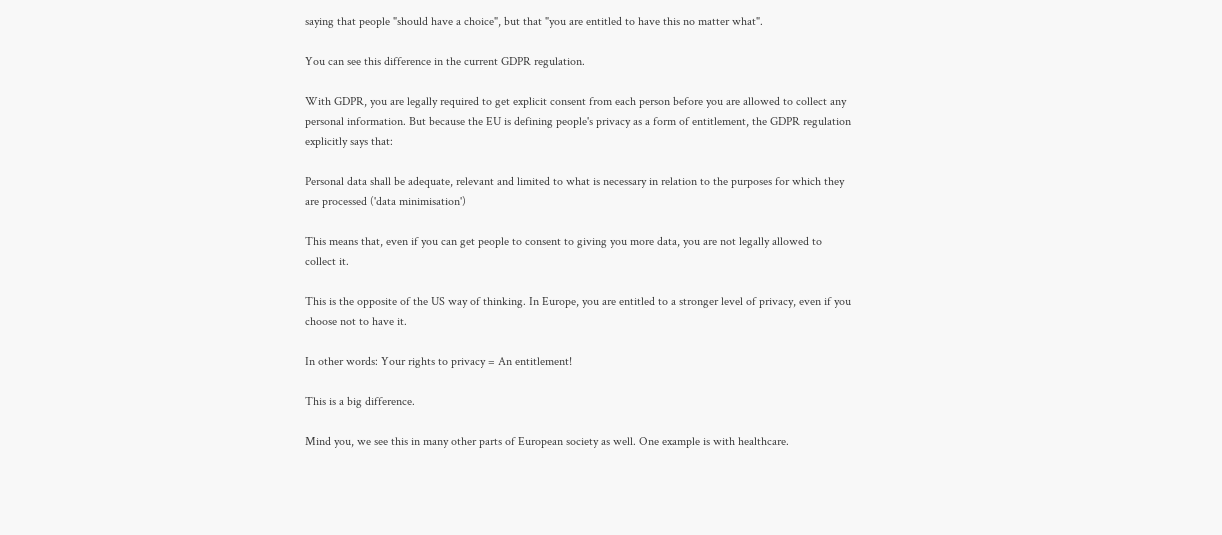saying that people "should have a choice", but that "you are entitled to have this no matter what".

You can see this difference in the current GDPR regulation.

With GDPR, you are legally required to get explicit consent from each person before you are allowed to collect any personal information. But because the EU is defining people's privacy as a form of entitlement, the GDPR regulation explicitly says that:

Personal data shall be adequate, relevant and limited to what is necessary in relation to the purposes for which they are processed ('data minimisation')

This means that, even if you can get people to consent to giving you more data, you are not legally allowed to collect it.

This is the opposite of the US way of thinking. In Europe, you are entitled to a stronger level of privacy, even if you choose not to have it.

In other words: Your rights to privacy = An entitlement!

This is a big difference.

Mind you, we see this in many other parts of European society as well. One example is with healthcare.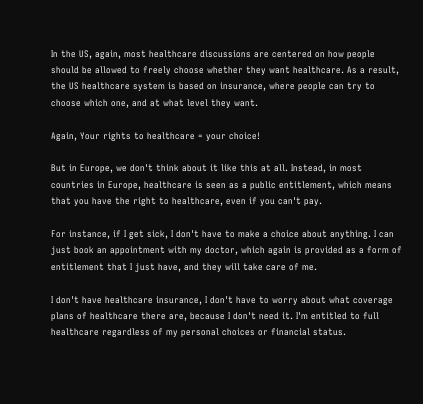In the US, again, most healthcare discussions are centered on how people should be allowed to freely choose whether they want healthcare. As a result, the US healthcare system is based on insurance, where people can try to choose which one, and at what level they want.

Again, Your rights to healthcare = your choice!

But in Europe, we don't think about it like this at all. Instead, in most countries in Europe, healthcare is seen as a public entitlement, which means that you have the right to healthcare, even if you can't pay.

For instance, if I get sick, I don't have to make a choice about anything. I can just book an appointment with my doctor, which again is provided as a form of entitlement that I just have, and they will take care of me.

I don't have healthcare insurance, I don't have to worry about what coverage plans of healthcare there are, because I don't need it. I'm entitled to full healthcare regardless of my personal choices or financial status.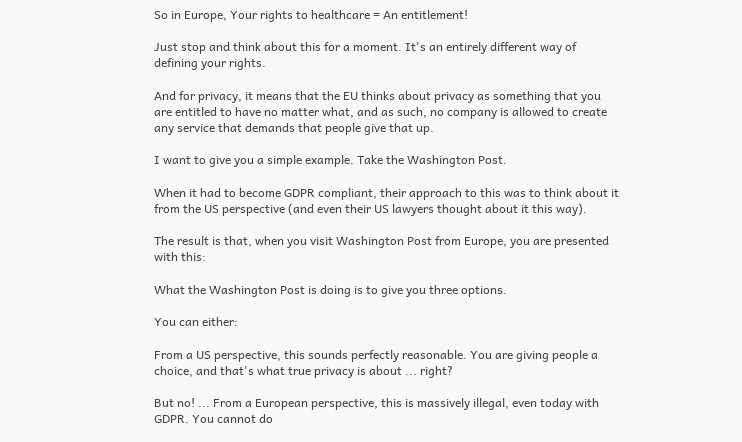So in Europe, Your rights to healthcare = An entitlement!

Just stop and think about this for a moment. It's an entirely different way of defining your rights.

And for privacy, it means that the EU thinks about privacy as something that you are entitled to have no matter what, and as such, no company is allowed to create any service that demands that people give that up.

I want to give you a simple example. Take the Washington Post.

When it had to become GDPR compliant, their approach to this was to think about it from the US perspective (and even their US lawyers thought about it this way).

The result is that, when you visit Washington Post from Europe, you are presented with this:

What the Washington Post is doing is to give you three options.

You can either:

From a US perspective, this sounds perfectly reasonable. You are giving people a choice, and that's what true privacy is about ... right?

But no! ... From a European perspective, this is massively illegal, even today with GDPR. You cannot do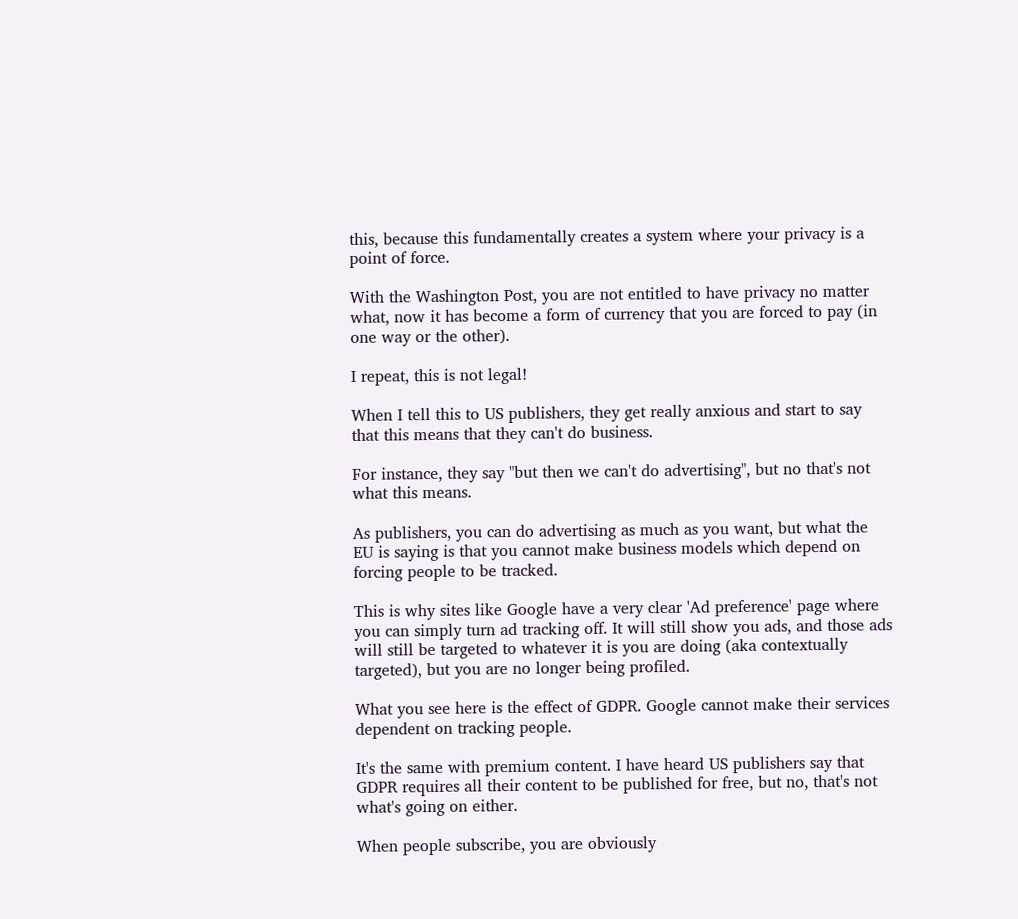this, because this fundamentally creates a system where your privacy is a point of force.

With the Washington Post, you are not entitled to have privacy no matter what, now it has become a form of currency that you are forced to pay (in one way or the other).

I repeat, this is not legal!

When I tell this to US publishers, they get really anxious and start to say that this means that they can't do business.

For instance, they say "but then we can't do advertising", but no that's not what this means.

As publishers, you can do advertising as much as you want, but what the EU is saying is that you cannot make business models which depend on forcing people to be tracked.

This is why sites like Google have a very clear 'Ad preference' page where you can simply turn ad tracking off. It will still show you ads, and those ads will still be targeted to whatever it is you are doing (aka contextually targeted), but you are no longer being profiled.

What you see here is the effect of GDPR. Google cannot make their services dependent on tracking people.

It's the same with premium content. I have heard US publishers say that GDPR requires all their content to be published for free, but no, that's not what's going on either.

When people subscribe, you are obviously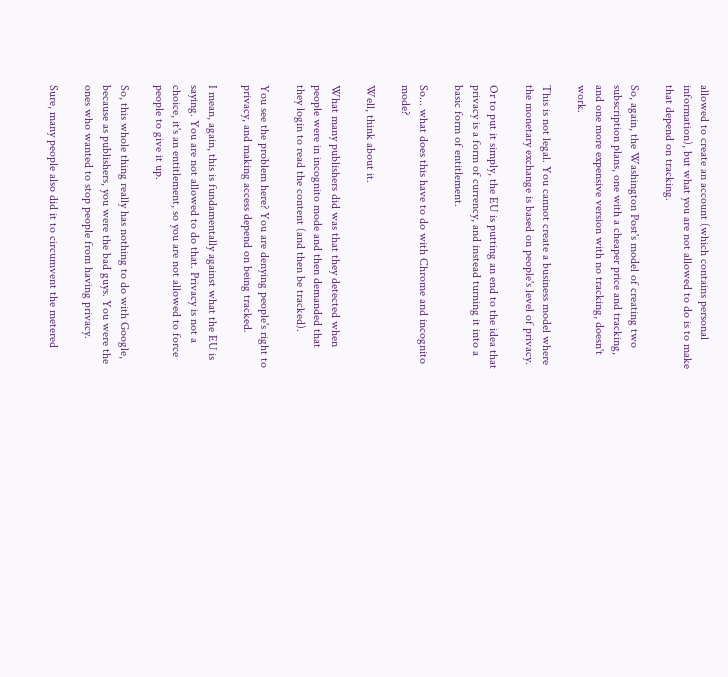allowed to create an account (which contains personal information), but what you are not allowed to do is to make that depend on tracking.

So, again, the Washington Post's model of creating two subscription plans, one with a cheaper price and tracking, and one more expensive version with no tracking, doesn't work.

This is not legal. You cannot create a business model where the monetary exchange is based on people's level of privacy.

Or to put it simply, the EU is putting an end to the idea that privacy is a form of currency, and instead turning it into a basic form of entitlement.

So... what does this have to do with Chrome and incognito mode?

Well, think about it.

What many publishers did was that they detected when people were in incognito mode and then demanded that they login to read the content (and then be tracked).

You see the problem here? You are denying people's right to privacy, and making access depend on being tracked.

I mean, again, this is fundamentally against what the EU is saying. You are not allowed to do that. Privacy is not a choice, it's an entitlement, so you are not allowed to force people to give it up.

So, this whole thing really has nothing to do with Google, because as publishers, you were the bad guys. You were the ones who wanted to stop people from having privacy.

Sure, many people also did it to circumvent the metered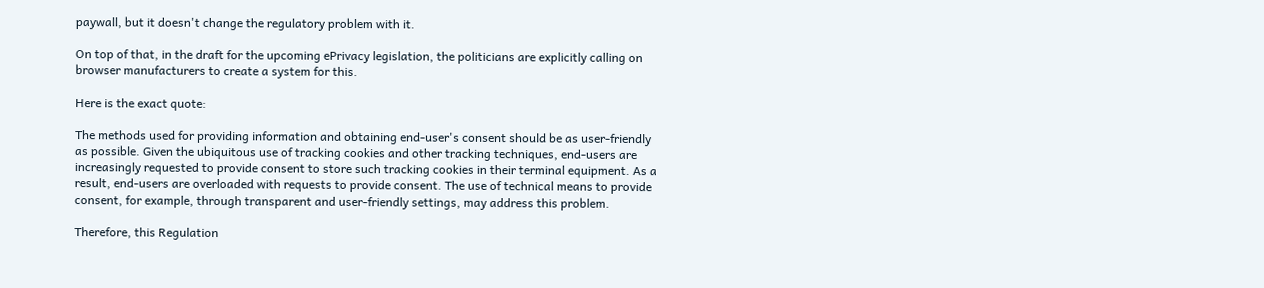paywall, but it doesn't change the regulatory problem with it.

On top of that, in the draft for the upcoming ePrivacy legislation, the politicians are explicitly calling on browser manufacturers to create a system for this.

Here is the exact quote:

The methods used for providing information and obtaining end-user's consent should be as user-friendly as possible. Given the ubiquitous use of tracking cookies and other tracking techniques, end-users are increasingly requested to provide consent to store such tracking cookies in their terminal equipment. As a result, end-users are overloaded with requests to provide consent. The use of technical means to provide consent, for example, through transparent and user-friendly settings, may address this problem.

Therefore, this Regulation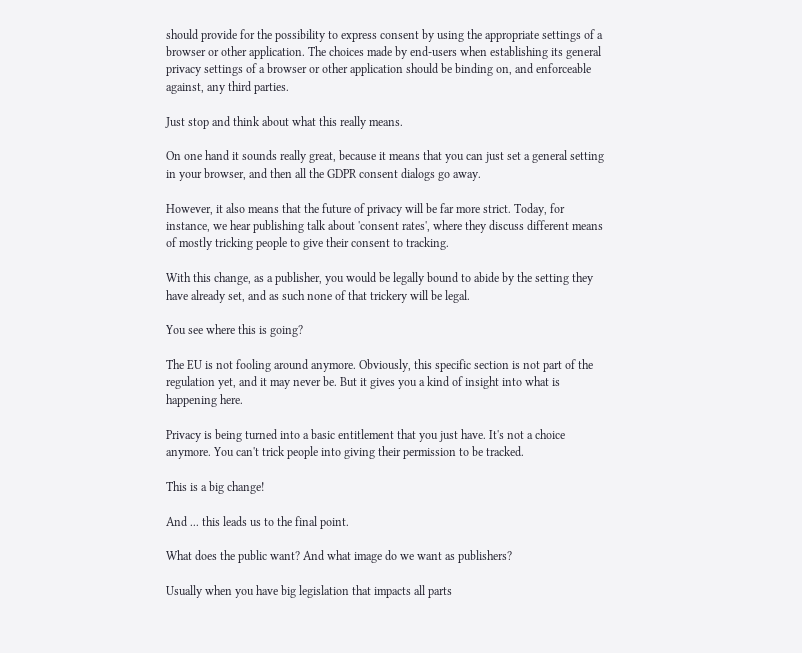should provide for the possibility to express consent by using the appropriate settings of a browser or other application. The choices made by end-users when establishing its general privacy settings of a browser or other application should be binding on, and enforceable against, any third parties.

Just stop and think about what this really means.

On one hand it sounds really great, because it means that you can just set a general setting in your browser, and then all the GDPR consent dialogs go away.

However, it also means that the future of privacy will be far more strict. Today, for instance, we hear publishing talk about 'consent rates', where they discuss different means of mostly tricking people to give their consent to tracking.

With this change, as a publisher, you would be legally bound to abide by the setting they have already set, and as such none of that trickery will be legal.

You see where this is going?

The EU is not fooling around anymore. Obviously, this specific section is not part of the regulation yet, and it may never be. But it gives you a kind of insight into what is happening here.

Privacy is being turned into a basic entitlement that you just have. It's not a choice anymore. You can't trick people into giving their permission to be tracked.

This is a big change!

And ... this leads us to the final point.

What does the public want? And what image do we want as publishers?

Usually when you have big legislation that impacts all parts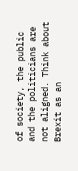of society, the public and the politicians are not aligned. Think about Brexit as an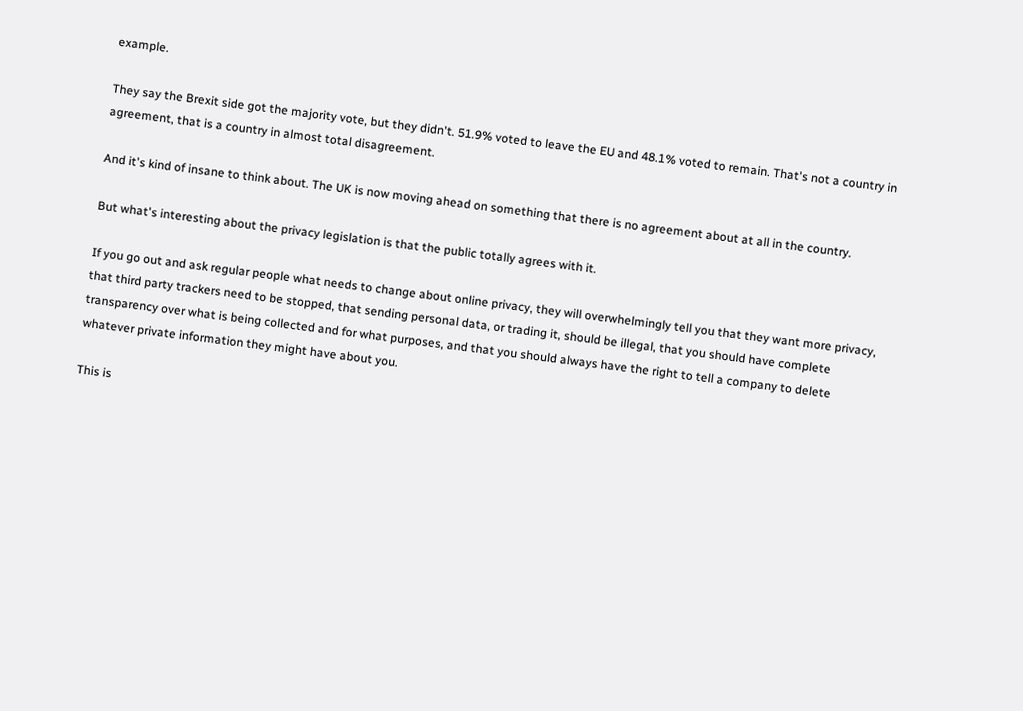example.

They say the Brexit side got the majority vote, but they didn't. 51.9% voted to leave the EU and 48.1% voted to remain. That's not a country in agreement, that is a country in almost total disagreement.

And it's kind of insane to think about. The UK is now moving ahead on something that there is no agreement about at all in the country.

But what's interesting about the privacy legislation is that the public totally agrees with it.

If you go out and ask regular people what needs to change about online privacy, they will overwhelmingly tell you that they want more privacy, that third party trackers need to be stopped, that sending personal data, or trading it, should be illegal, that you should have complete transparency over what is being collected and for what purposes, and that you should always have the right to tell a company to delete whatever private information they might have about you.

This is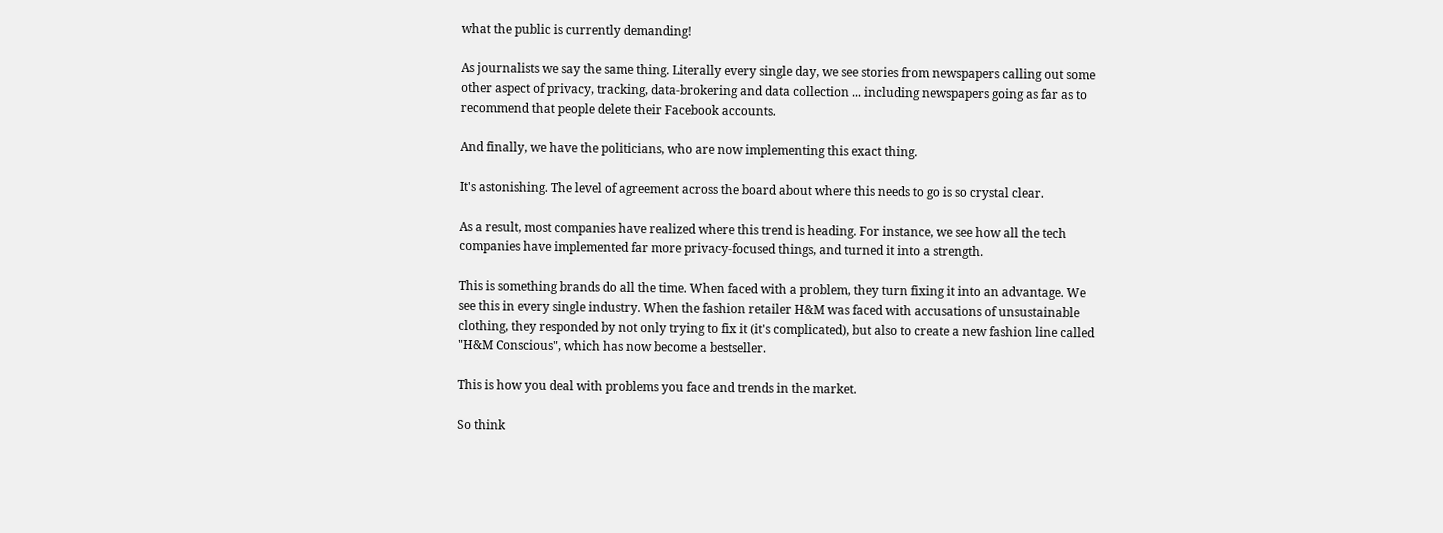what the public is currently demanding!

As journalists we say the same thing. Literally every single day, we see stories from newspapers calling out some other aspect of privacy, tracking, data-brokering and data collection ... including newspapers going as far as to recommend that people delete their Facebook accounts.

And finally, we have the politicians, who are now implementing this exact thing.

It's astonishing. The level of agreement across the board about where this needs to go is so crystal clear.

As a result, most companies have realized where this trend is heading. For instance, we see how all the tech companies have implemented far more privacy-focused things, and turned it into a strength.

This is something brands do all the time. When faced with a problem, they turn fixing it into an advantage. We see this in every single industry. When the fashion retailer H&M was faced with accusations of unsustainable clothing, they responded by not only trying to fix it (it's complicated), but also to create a new fashion line called "H&M Conscious", which has now become a bestseller.

This is how you deal with problems you face and trends in the market.

So think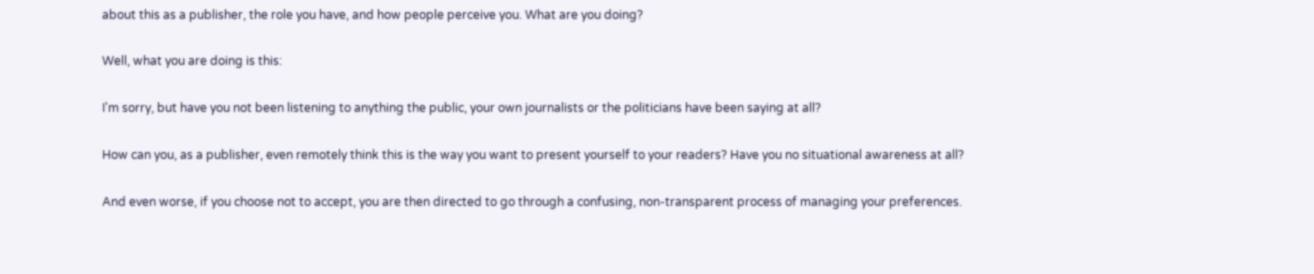about this as a publisher, the role you have, and how people perceive you. What are you doing?

Well, what you are doing is this:

I'm sorry, but have you not been listening to anything the public, your own journalists or the politicians have been saying at all?

How can you, as a publisher, even remotely think this is the way you want to present yourself to your readers? Have you no situational awareness at all?

And even worse, if you choose not to accept, you are then directed to go through a confusing, non-transparent process of managing your preferences.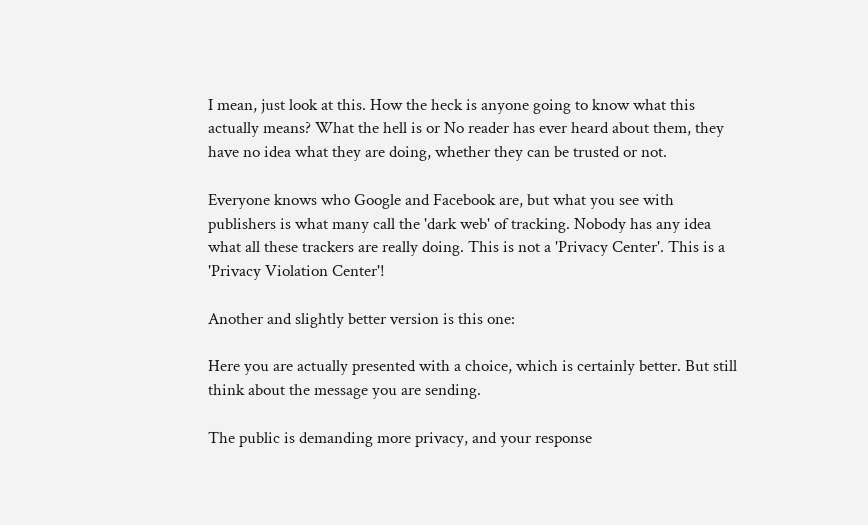I mean, just look at this. How the heck is anyone going to know what this actually means? What the hell is or No reader has ever heard about them, they have no idea what they are doing, whether they can be trusted or not.

Everyone knows who Google and Facebook are, but what you see with publishers is what many call the 'dark web' of tracking. Nobody has any idea what all these trackers are really doing. This is not a 'Privacy Center'. This is a 'Privacy Violation Center'!

Another and slightly better version is this one:

Here you are actually presented with a choice, which is certainly better. But still think about the message you are sending.

The public is demanding more privacy, and your response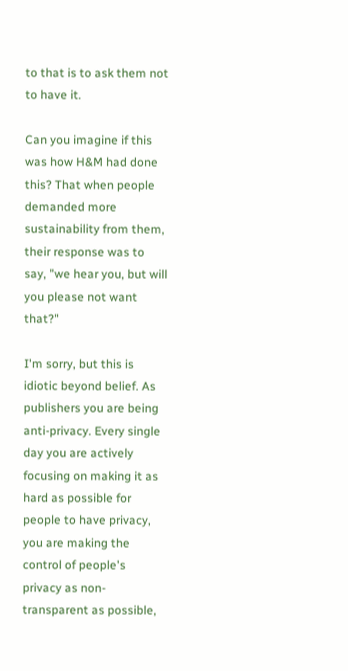to that is to ask them not to have it.

Can you imagine if this was how H&M had done this? That when people demanded more sustainability from them, their response was to say, "we hear you, but will you please not want that?"

I'm sorry, but this is idiotic beyond belief. As publishers you are being anti-privacy. Every single day you are actively focusing on making it as hard as possible for people to have privacy, you are making the control of people's privacy as non-transparent as possible,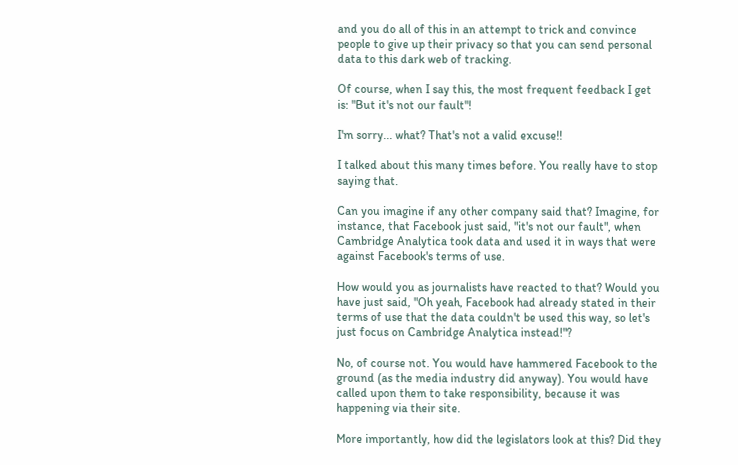and you do all of this in an attempt to trick and convince people to give up their privacy so that you can send personal data to this dark web of tracking.

Of course, when I say this, the most frequent feedback I get is: "But it's not our fault"!

I'm sorry... what? That's not a valid excuse!!

I talked about this many times before. You really have to stop saying that.

Can you imagine if any other company said that? Imagine, for instance, that Facebook just said, "it's not our fault", when Cambridge Analytica took data and used it in ways that were against Facebook's terms of use.

How would you as journalists have reacted to that? Would you have just said, "Oh yeah, Facebook had already stated in their terms of use that the data couldn't be used this way, so let's just focus on Cambridge Analytica instead!"?

No, of course not. You would have hammered Facebook to the ground (as the media industry did anyway). You would have called upon them to take responsibility, because it was happening via their site.

More importantly, how did the legislators look at this? Did they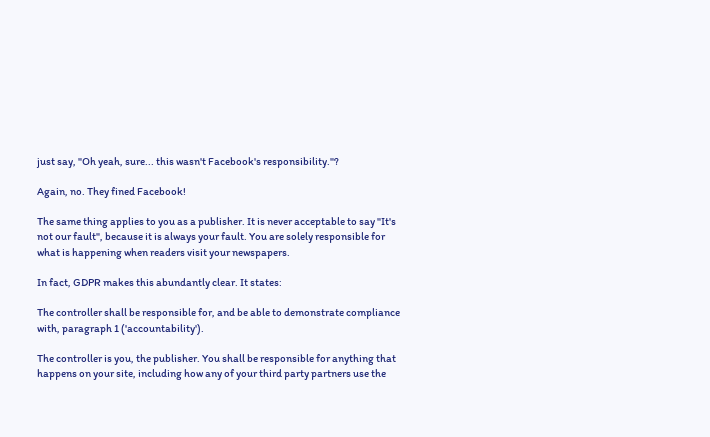just say, "Oh yeah, sure... this wasn't Facebook's responsibility."?

Again, no. They fined Facebook!

The same thing applies to you as a publisher. It is never acceptable to say "It's not our fault", because it is always your fault. You are solely responsible for what is happening when readers visit your newspapers.

In fact, GDPR makes this abundantly clear. It states:

The controller shall be responsible for, and be able to demonstrate compliance with, paragraph 1 ('accountability').

The controller is you, the publisher. You shall be responsible for anything that happens on your site, including how any of your third party partners use the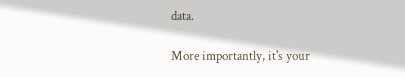data.

More importantly, it's your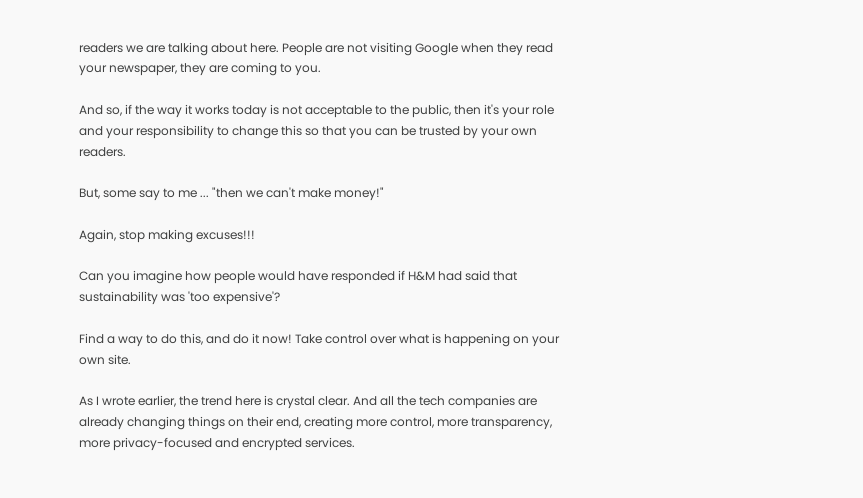readers we are talking about here. People are not visiting Google when they read your newspaper, they are coming to you.

And so, if the way it works today is not acceptable to the public, then it's your role and your responsibility to change this so that you can be trusted by your own readers.

But, some say to me ... "then we can't make money!"

Again, stop making excuses!!!

Can you imagine how people would have responded if H&M had said that sustainability was 'too expensive'?

Find a way to do this, and do it now! Take control over what is happening on your own site.

As I wrote earlier, the trend here is crystal clear. And all the tech companies are already changing things on their end, creating more control, more transparency, more privacy-focused and encrypted services.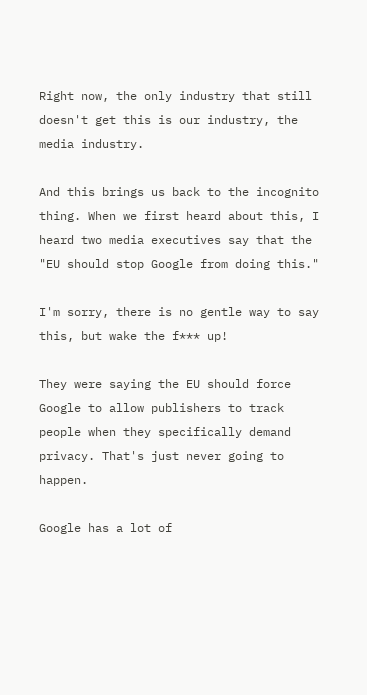Right now, the only industry that still doesn't get this is our industry, the media industry.

And this brings us back to the incognito thing. When we first heard about this, I heard two media executives say that the "EU should stop Google from doing this."

I'm sorry, there is no gentle way to say this, but wake the f*** up!

They were saying the EU should force Google to allow publishers to track people when they specifically demand privacy. That's just never going to happen.

Google has a lot of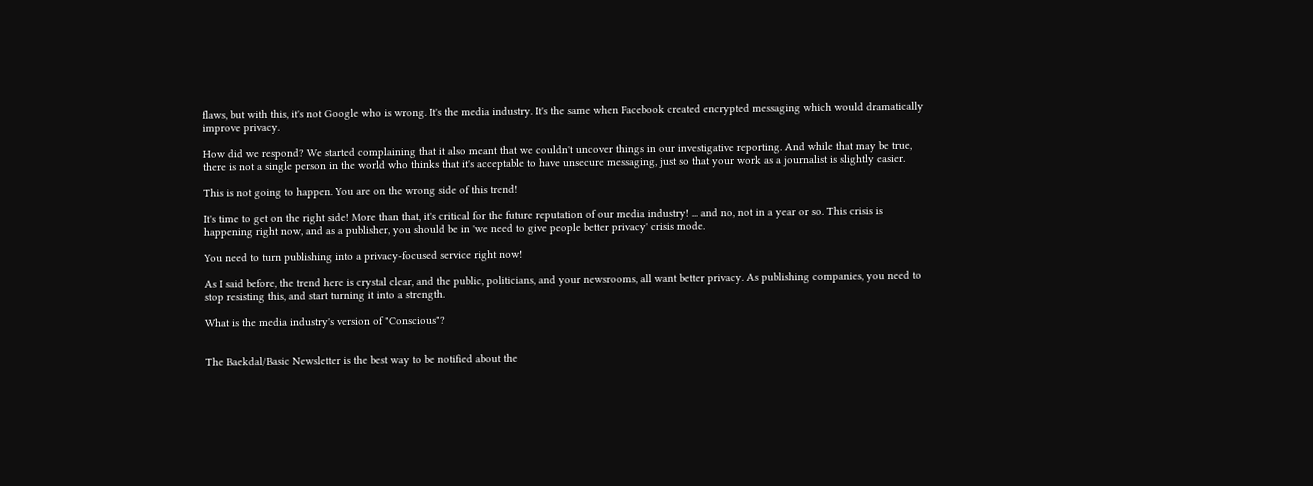flaws, but with this, it's not Google who is wrong. It's the media industry. It's the same when Facebook created encrypted messaging which would dramatically improve privacy.

How did we respond? We started complaining that it also meant that we couldn't uncover things in our investigative reporting. And while that may be true, there is not a single person in the world who thinks that it's acceptable to have unsecure messaging, just so that your work as a journalist is slightly easier.

This is not going to happen. You are on the wrong side of this trend!

It's time to get on the right side! More than that, it's critical for the future reputation of our media industry! ... and no, not in a year or so. This crisis is happening right now, and as a publisher, you should be in 'we need to give people better privacy' crisis mode.

You need to turn publishing into a privacy-focused service right now!

As I said before, the trend here is crystal clear, and the public, politicians, and your newsrooms, all want better privacy. As publishing companies, you need to stop resisting this, and start turning it into a strength.

What is the media industry's version of "Conscious"?


The Baekdal/Basic Newsletter is the best way to be notified about the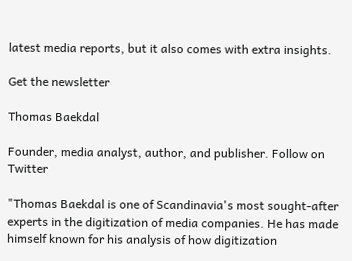latest media reports, but it also comes with extra insights.

Get the newsletter

Thomas Baekdal

Founder, media analyst, author, and publisher. Follow on Twitter

"Thomas Baekdal is one of Scandinavia's most sought-after experts in the digitization of media companies. He has made himself known for his analysis of how digitization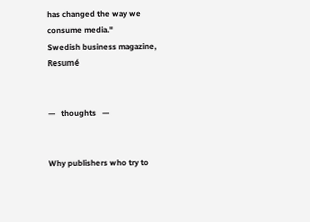has changed the way we consume media."
Swedish business magazine, Resumé


—   thoughts   —


Why publishers who try to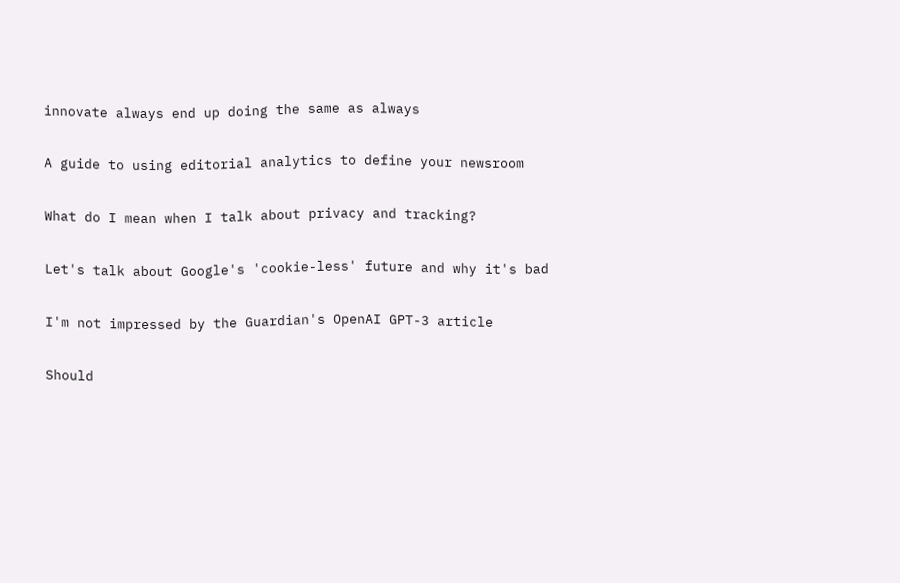innovate always end up doing the same as always


A guide to using editorial analytics to define your newsroom


What do I mean when I talk about privacy and tracking?


Let's talk about Google's 'cookie-less' future and why it's bad


I'm not impressed by the Guardian's OpenAI GPT-3 article


Should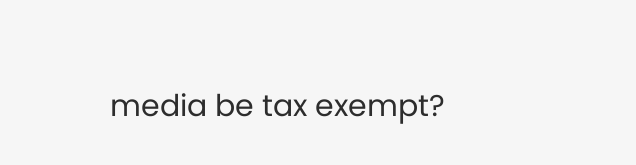media be tax exempt?